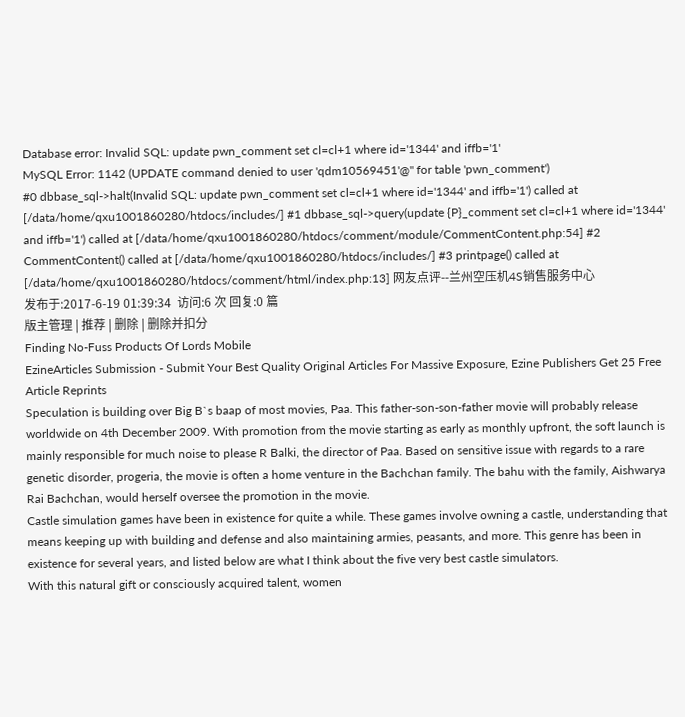Database error: Invalid SQL: update pwn_comment set cl=cl+1 where id='1344' and iffb='1'
MySQL Error: 1142 (UPDATE command denied to user 'qdm10569451'@'' for table 'pwn_comment')
#0 dbbase_sql->halt(Invalid SQL: update pwn_comment set cl=cl+1 where id='1344' and iffb='1') called at [/data/home/qxu1001860280/htdocs/includes/] #1 dbbase_sql->query(update {P}_comment set cl=cl+1 where id='1344' and iffb='1') called at [/data/home/qxu1001860280/htdocs/comment/module/CommentContent.php:54] #2 CommentContent() called at [/data/home/qxu1001860280/htdocs/includes/] #3 printpage() called at [/data/home/qxu1001860280/htdocs/comment/html/index.php:13] 网友点评--兰州空压机4S销售服务中心
发布于:2017-6-19 01:39:34  访问:6 次 回复:0 篇
版主管理 | 推荐 | 删除 | 删除并扣分
Finding No-Fuss Products Of Lords Mobile
EzineArticles Submission - Submit Your Best Quality Original Articles For Massive Exposure, Ezine Publishers Get 25 Free Article Reprints
Speculation is building over Big B`s baap of most movies, Paa. This father-son-son-father movie will probably release worldwide on 4th December 2009. With promotion from the movie starting as early as monthly upfront, the soft launch is mainly responsible for much noise to please R Balki, the director of Paa. Based on sensitive issue with regards to a rare genetic disorder, progeria, the movie is often a home venture in the Bachchan family. The bahu with the family, Aishwarya Rai Bachchan, would herself oversee the promotion in the movie.
Castle simulation games have been in existence for quite a while. These games involve owning a castle, understanding that means keeping up with building and defense and also maintaining armies, peasants, and more. This genre has been in existence for several years, and listed below are what I think about the five very best castle simulators.
With this natural gift or consciously acquired talent, women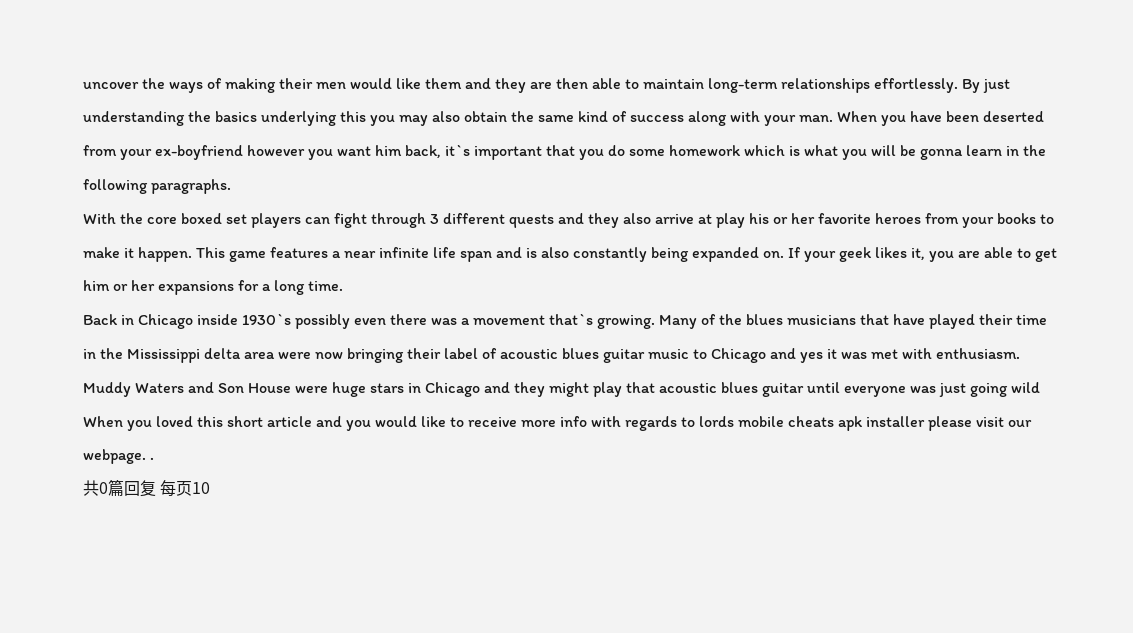uncover the ways of making their men would like them and they are then able to maintain long-term relationships effortlessly. By just understanding the basics underlying this you may also obtain the same kind of success along with your man. When you have been deserted from your ex-boyfriend however you want him back, it`s important that you do some homework which is what you will be gonna learn in the following paragraphs.
With the core boxed set players can fight through 3 different quests and they also arrive at play his or her favorite heroes from your books to make it happen. This game features a near infinite life span and is also constantly being expanded on. If your geek likes it, you are able to get him or her expansions for a long time.
Back in Chicago inside 1930`s possibly even there was a movement that`s growing. Many of the blues musicians that have played their time in the Mississippi delta area were now bringing their label of acoustic blues guitar music to Chicago and yes it was met with enthusiasm. Muddy Waters and Son House were huge stars in Chicago and they might play that acoustic blues guitar until everyone was just going wild When you loved this short article and you would like to receive more info with regards to lords mobile cheats apk installer please visit our webpage. .
共0篇回复 每页10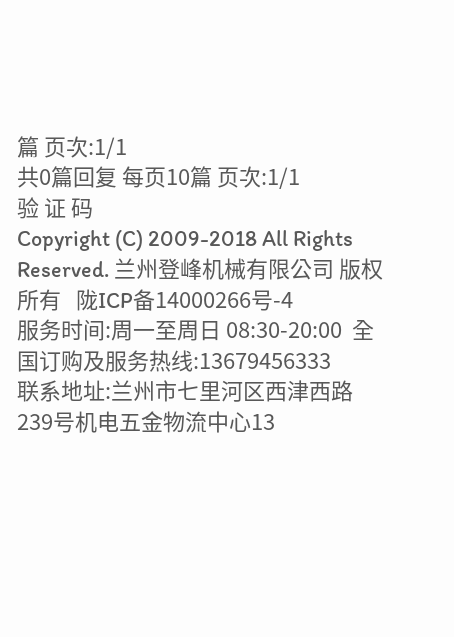篇 页次:1/1
共0篇回复 每页10篇 页次:1/1
验 证 码
Copyright (C) 2009-2018 All Rights Reserved. 兰州登峰机械有限公司 版权所有   陇ICP备14000266号-4
服务时间:周一至周日 08:30-20:00  全国订购及服务热线:13679456333
联系地址:兰州市七里河区西津西路239号机电五金物流中心13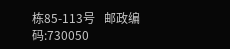栋85-113号   邮政编码:730050